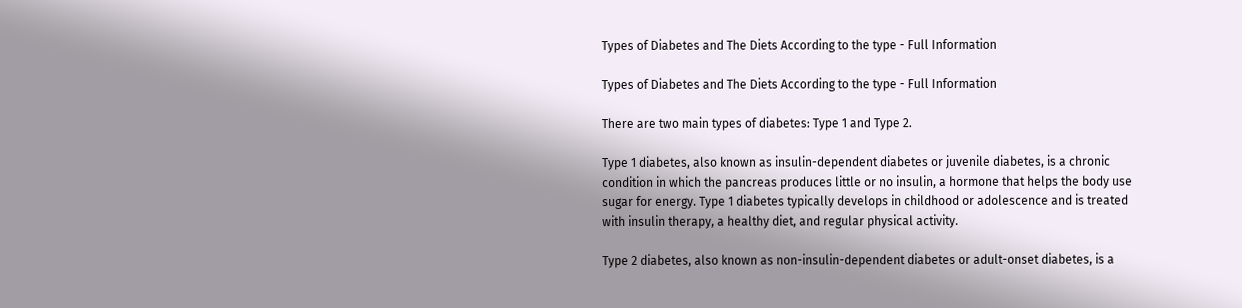Types of Diabetes and The Diets According to the type - Full Information

Types of Diabetes and The Diets According to the type - Full Information

There are two main types of diabetes: Type 1 and Type 2.

Type 1 diabetes, also known as insulin-dependent diabetes or juvenile diabetes, is a chronic condition in which the pancreas produces little or no insulin, a hormone that helps the body use sugar for energy. Type 1 diabetes typically develops in childhood or adolescence and is treated with insulin therapy, a healthy diet, and regular physical activity.

Type 2 diabetes, also known as non-insulin-dependent diabetes or adult-onset diabetes, is a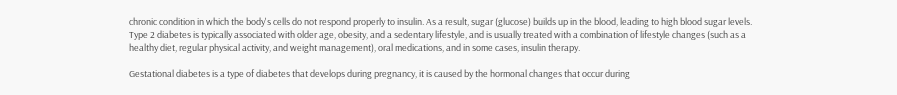chronic condition in which the body's cells do not respond properly to insulin. As a result, sugar (glucose) builds up in the blood, leading to high blood sugar levels. Type 2 diabetes is typically associated with older age, obesity, and a sedentary lifestyle, and is usually treated with a combination of lifestyle changes (such as a healthy diet, regular physical activity, and weight management), oral medications, and in some cases, insulin therapy.

Gestational diabetes is a type of diabetes that develops during pregnancy, it is caused by the hormonal changes that occur during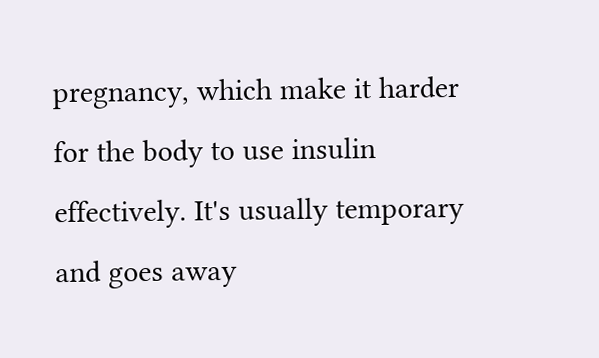pregnancy, which make it harder for the body to use insulin effectively. It's usually temporary and goes away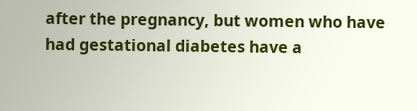after the pregnancy, but women who have had gestational diabetes have a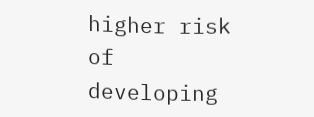higher risk of developing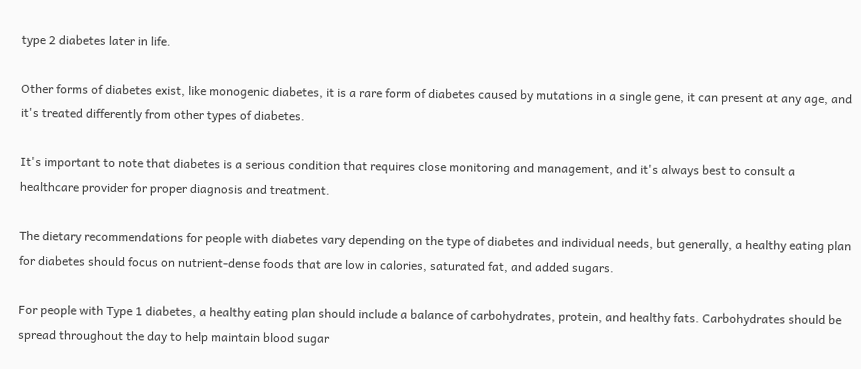type 2 diabetes later in life.

Other forms of diabetes exist, like monogenic diabetes, it is a rare form of diabetes caused by mutations in a single gene, it can present at any age, and it's treated differently from other types of diabetes.

It's important to note that diabetes is a serious condition that requires close monitoring and management, and it's always best to consult a healthcare provider for proper diagnosis and treatment.

The dietary recommendations for people with diabetes vary depending on the type of diabetes and individual needs, but generally, a healthy eating plan for diabetes should focus on nutrient-dense foods that are low in calories, saturated fat, and added sugars.

For people with Type 1 diabetes, a healthy eating plan should include a balance of carbohydrates, protein, and healthy fats. Carbohydrates should be spread throughout the day to help maintain blood sugar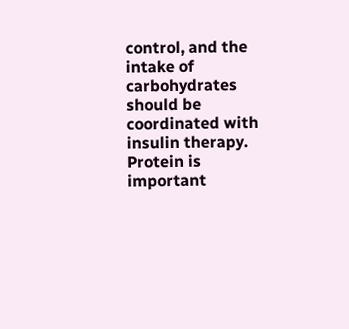control, and the intake of carbohydrates should be coordinated with insulin therapy. Protein is important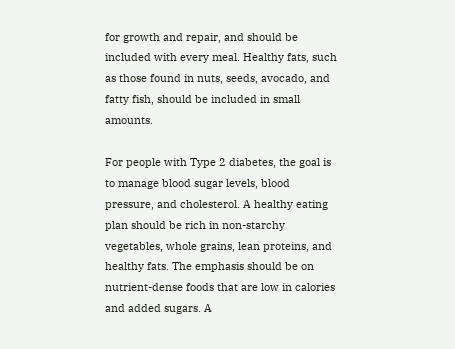for growth and repair, and should be included with every meal. Healthy fats, such as those found in nuts, seeds, avocado, and fatty fish, should be included in small amounts.

For people with Type 2 diabetes, the goal is to manage blood sugar levels, blood pressure, and cholesterol. A healthy eating plan should be rich in non-starchy vegetables, whole grains, lean proteins, and healthy fats. The emphasis should be on nutrient-dense foods that are low in calories and added sugars. A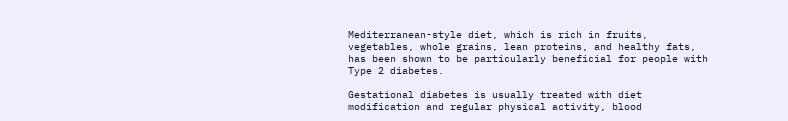Mediterranean-style diet, which is rich in fruits, vegetables, whole grains, lean proteins, and healthy fats, has been shown to be particularly beneficial for people with Type 2 diabetes.

Gestational diabetes is usually treated with diet modification and regular physical activity, blood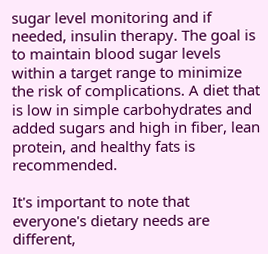sugar level monitoring and if needed, insulin therapy. The goal is to maintain blood sugar levels within a target range to minimize the risk of complications. A diet that is low in simple carbohydrates and added sugars and high in fiber, lean protein, and healthy fats is recommended.

It's important to note that everyone's dietary needs are different,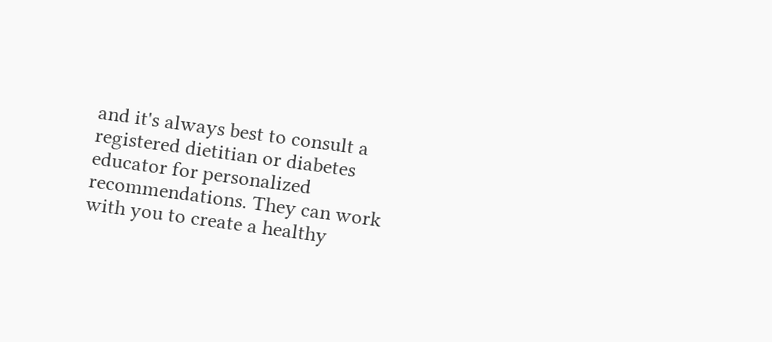and it's always best to consult a registered dietitian or diabetes educator for personalized recommendations. They can work with you to create a healthy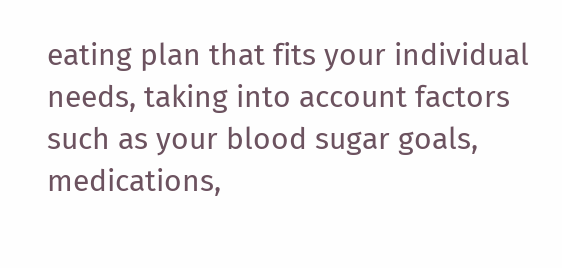eating plan that fits your individual needs, taking into account factors such as your blood sugar goals, medications,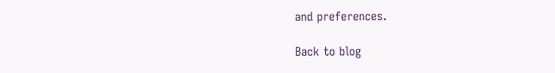and preferences.

Back to blog